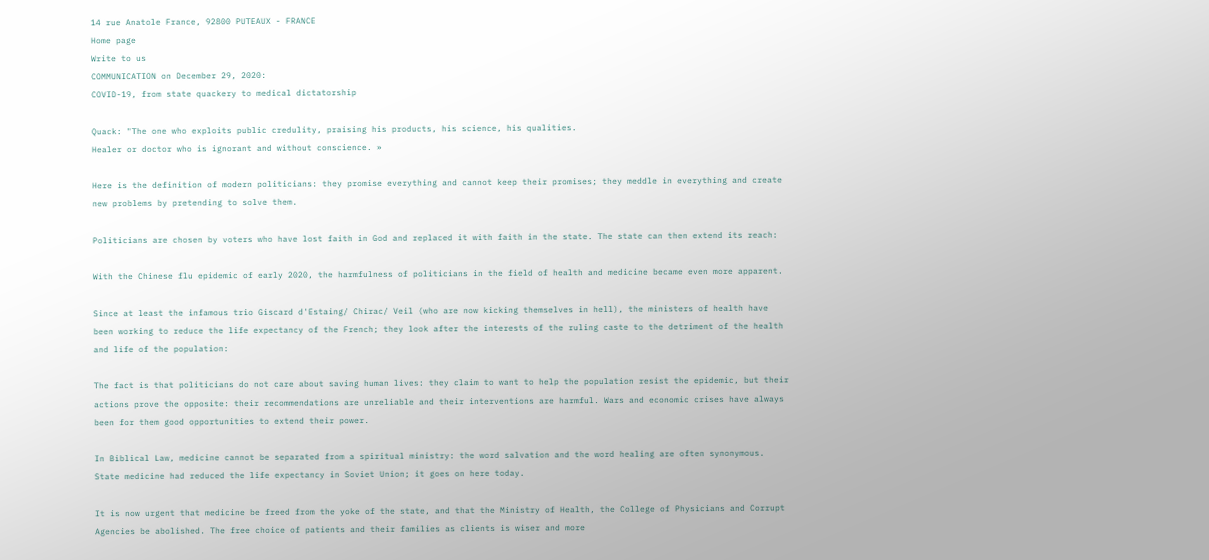14 rue Anatole France, 92800 PUTEAUX - FRANCE
Home page
Write to us
COMMUNICATION on December 29, 2020:
COVID-19, from state quackery to medical dictatorship

Quack: "The one who exploits public credulity, praising his products, his science, his qualities.
Healer or doctor who is ignorant and without conscience. »

Here is the definition of modern politicians: they promise everything and cannot keep their promises; they meddle in everything and create new problems by pretending to solve them.

Politicians are chosen by voters who have lost faith in God and replaced it with faith in the state. The state can then extend its reach:

With the Chinese flu epidemic of early 2020, the harmfulness of politicians in the field of health and medicine became even more apparent.

Since at least the infamous trio Giscard d'Estaing/ Chirac/ Veil (who are now kicking themselves in hell), the ministers of health have been working to reduce the life expectancy of the French; they look after the interests of the ruling caste to the detriment of the health and life of the population:

The fact is that politicians do not care about saving human lives: they claim to want to help the population resist the epidemic, but their actions prove the opposite: their recommendations are unreliable and their interventions are harmful. Wars and economic crises have always been for them good opportunities to extend their power.

In Biblical Law, medicine cannot be separated from a spiritual ministry: the word salvation and the word healing are often synonymous. State medicine had reduced the life expectancy in Soviet Union; it goes on here today.

It is now urgent that medicine be freed from the yoke of the state, and that the Ministry of Health, the College of Physicians and Corrupt Agencies be abolished. The free choice of patients and their families as clients is wiser and more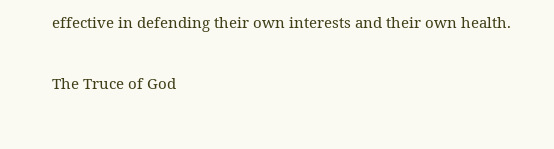effective in defending their own interests and their own health.

The Truce of God